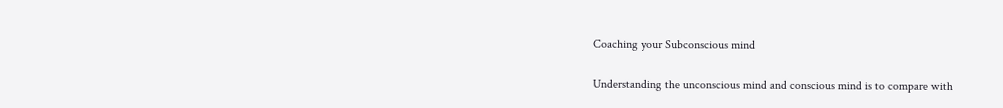Coaching your Subconscious mind

Understanding the unconscious mind and conscious mind is to compare with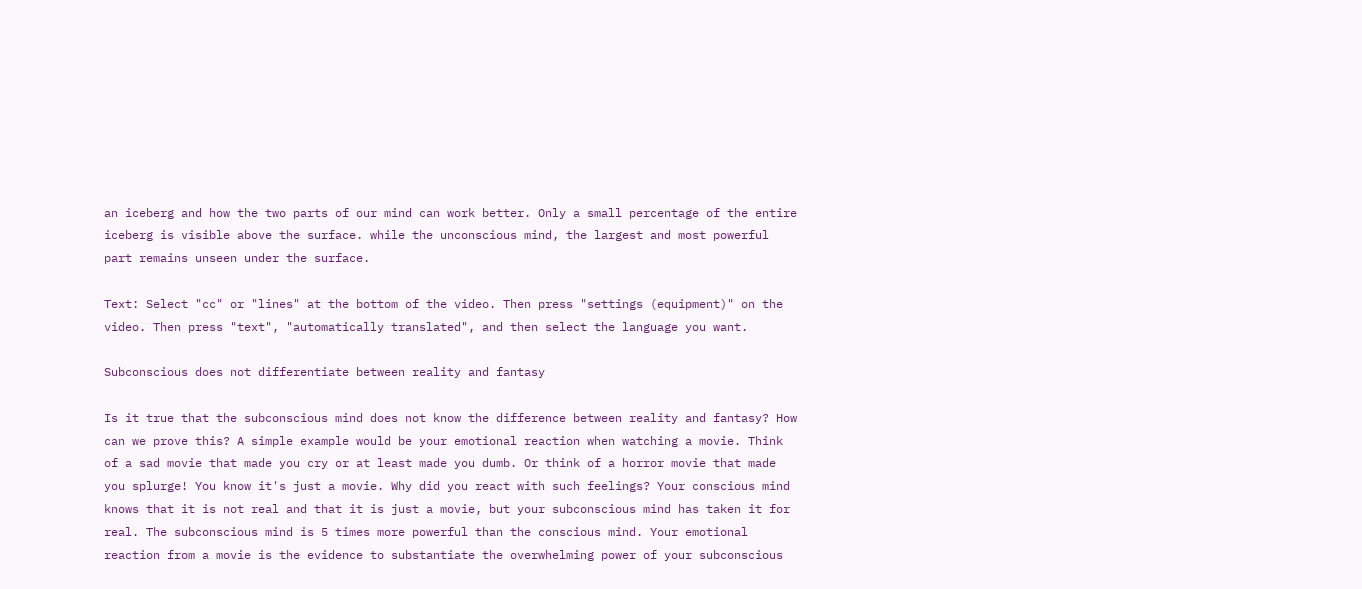an iceberg and how the two parts of our mind can work better. Only a small percentage of the entire iceberg is visible above the surface. while the unconscious mind, the largest and most powerful part remains unseen under the surface.

Text: Select "cc" or "lines" at the bottom of the video. Then press "settings (equipment)" on the video. Then press "text", "automatically translated", and then select the language you want.

Subconscious does not differentiate between reality and fantasy

Is it true that the subconscious mind does not know the difference between reality and fantasy? How can we prove this? A simple example would be your emotional reaction when watching a movie. Think of a sad movie that made you cry or at least made you dumb. Or think of a horror movie that made you splurge! You know it's just a movie. Why did you react with such feelings? Your conscious mind knows that it is not real and that it is just a movie, but your subconscious mind has taken it for real. The subconscious mind is 5 times more powerful than the conscious mind. Your emotional reaction from a movie is the evidence to substantiate the overwhelming power of your subconscious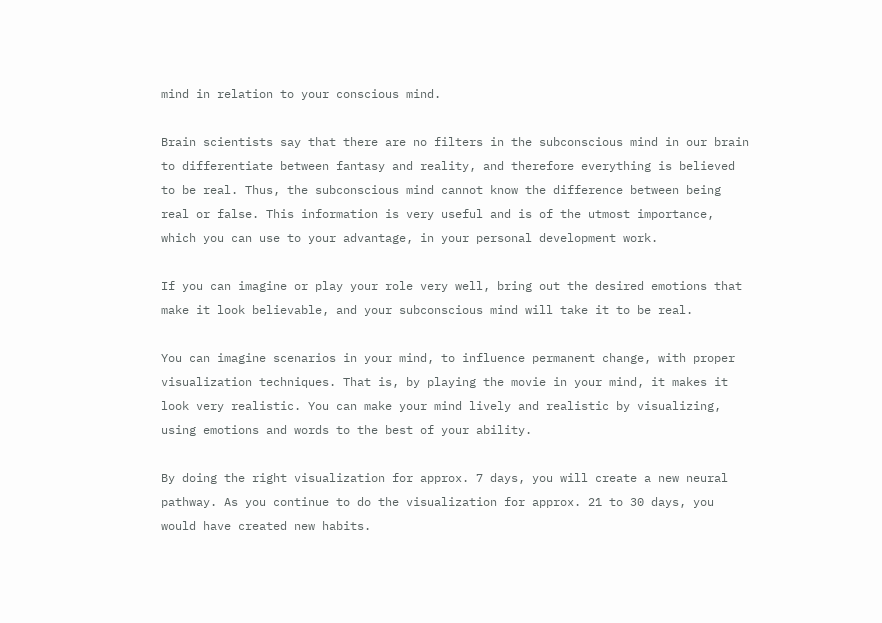mind in relation to your conscious mind.

Brain scientists say that there are no filters in the subconscious mind in our brain to differentiate between fantasy and reality, and therefore everything is believed to be real. Thus, the subconscious mind cannot know the difference between being real or false. This information is very useful and is of the utmost importance, which you can use to your advantage, in your personal development work.

If you can imagine or play your role very well, bring out the desired emotions that make it look believable, and your subconscious mind will take it to be real.

You can imagine scenarios in your mind, to influence permanent change, with proper visualization techniques. That is, by playing the movie in your mind, it makes it look very realistic. You can make your mind lively and realistic by visualizing, using emotions and words to the best of your ability.

By doing the right visualization for approx. 7 days, you will create a new neural pathway. As you continue to do the visualization for approx. 21 to 30 days, you would have created new habits.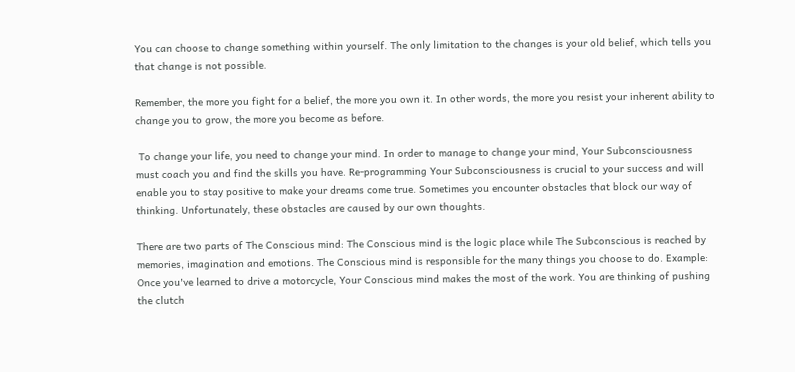You can choose to change something within yourself. The only limitation to the changes is your old belief, which tells you that change is not possible.

Remember, the more you fight for a belief, the more you own it. In other words, the more you resist your inherent ability to change you to grow, the more you become as before.

 To change your life, you need to change your mind. In order to manage to change your mind, Your Subconsciousness must coach you and find the skills you have. Re-programming Your Subconsciousness is crucial to your success and will enable you to stay positive to make your dreams come true. Sometimes you encounter obstacles that block our way of thinking. Unfortunately, these obstacles are caused by our own thoughts.

There are two parts of The Conscious mind: The Conscious mind is the logic place while The Subconscious is reached by memories, imagination and emotions. The Conscious mind is responsible for the many things you choose to do. Example: Once you've learned to drive a motorcycle, Your Conscious mind makes the most of the work. You are thinking of pushing the clutch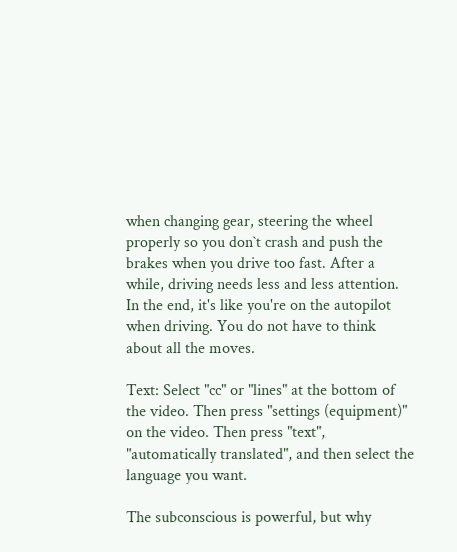when changing gear, steering the wheel properly so you don`t crash and push the brakes when you drive too fast. After a while, driving needs less and less attention. In the end, it's like you're on the autopilot when driving. You do not have to think about all the moves.

Text: Select "cc" or "lines" at the bottom of the video. Then press "settings (equipment)" on the video. Then press "text", "automatically translated", and then select the language you want.

The subconscious is powerful, but why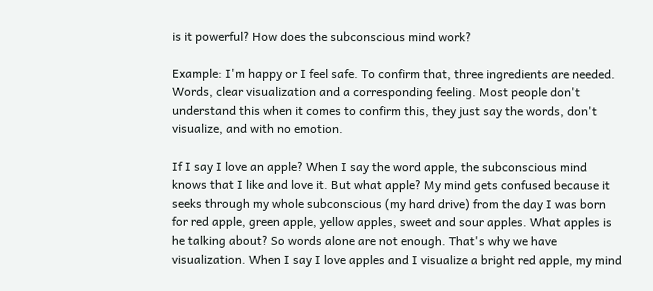is it powerful? How does the subconscious mind work?

Example: I'm happy or I feel safe. To confirm that, three ingredients are needed. Words, clear visualization and a corresponding feeling. Most people don't understand this when it comes to confirm this, they just say the words, don't visualize, and with no emotion.

If I say I love an apple? When I say the word apple, the subconscious mind knows that I like and love it. But what apple? My mind gets confused because it seeks through my whole subconscious (my hard drive) from the day I was born for red apple, green apple, yellow apples, sweet and sour apples. What apples is he talking about? So words alone are not enough. That's why we have visualization. When I say I love apples and I visualize a bright red apple, my mind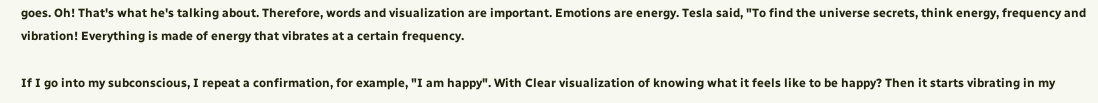goes. Oh! That's what he's talking about. Therefore, words and visualization are important. Emotions are energy. Tesla said, "To find the universe secrets, think energy, frequency and vibration! Everything is made of energy that vibrates at a certain frequency.

If I go into my subconscious, I repeat a confirmation, for example, "I am happy". With Clear visualization of knowing what it feels like to be happy? Then it starts vibrating in my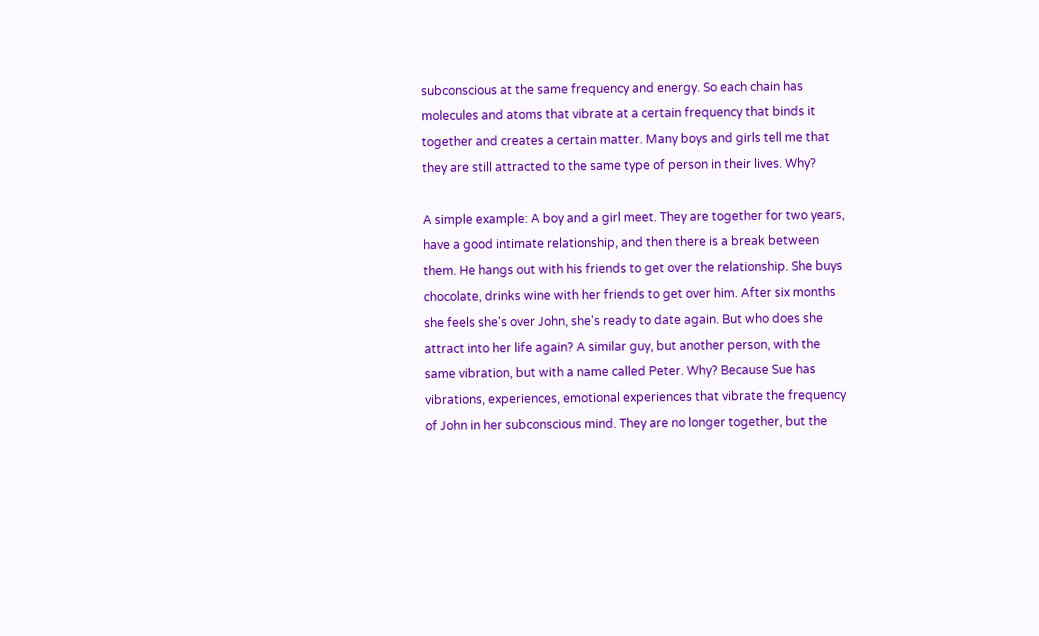subconscious at the same frequency and energy. So each chain has molecules and atoms that vibrate at a certain frequency that binds it together and creates a certain matter. Many boys and girls tell me that they are still attracted to the same type of person in their lives. Why?

A simple example: A boy and a girl meet. They are together for two years, have a good intimate relationship, and then there is a break between them. He hangs out with his friends to get over the relationship. She buys chocolate, drinks wine with her friends to get over him. After six months she feels she's over John, she's ready to date again. But who does she attract into her life again? A similar guy, but another person, with the same vibration, but with a name called Peter. Why? Because Sue has vibrations, experiences, emotional experiences that vibrate the frequency of John in her subconscious mind. They are no longer together, but the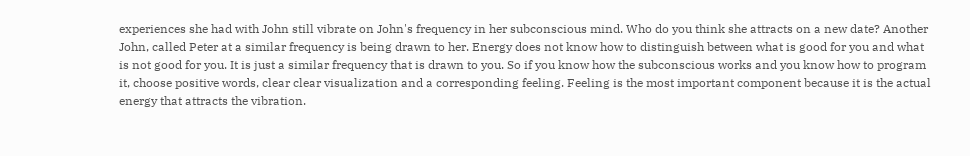experiences she had with John still vibrate on John's frequency in her subconscious mind. Who do you think she attracts on a new date? Another John, called Peter at a similar frequency is being drawn to her. Energy does not know how to distinguish between what is good for you and what is not good for you. It is just a similar frequency that is drawn to you. So if you know how the subconscious works and you know how to program it, choose positive words, clear clear visualization and a corresponding feeling. Feeling is the most important component because it is the actual energy that attracts the vibration.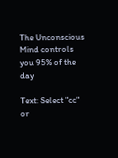The Unconscious Mind controls you 95% of the day

Text: Select "cc" or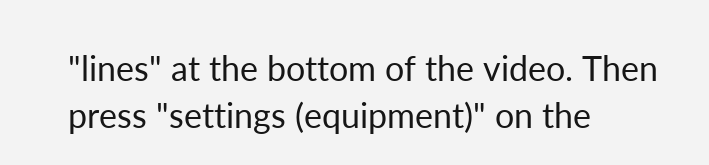"lines" at the bottom of the video. Then press "settings (equipment)" on the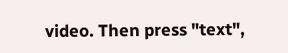video. Then press "text",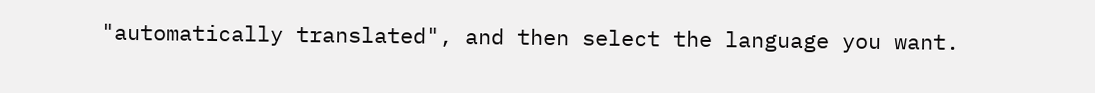"automatically translated", and then select the language you want.